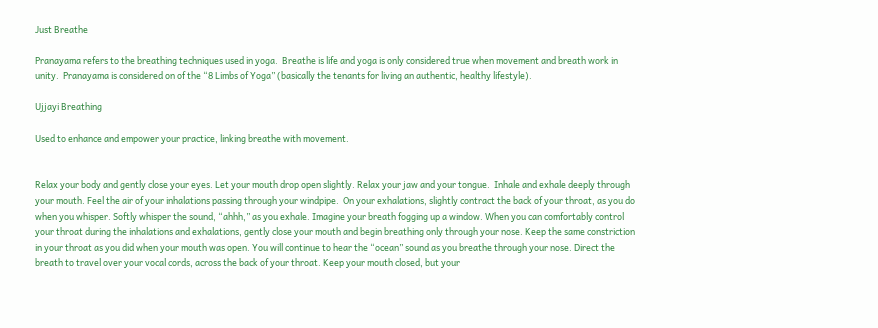Just Breathe

Pranayama refers to the breathing techniques used in yoga.  Breathe is life and yoga is only considered true when movement and breath work in unity.  Pranayama is considered on of the “8 Limbs of Yoga” (basically the tenants for living an authentic, healthy lifestyle).

Ujjayi Breathing

Used to enhance and empower your practice, linking breathe with movement.


Relax your body and gently close your eyes. Let your mouth drop open slightly. Relax your jaw and your tongue.  Inhale and exhale deeply through your mouth. Feel the air of your inhalations passing through your windpipe.  On your exhalations, slightly contract the back of your throat, as you do when you whisper. Softly whisper the sound, “ahhh,” as you exhale. Imagine your breath fogging up a window. When you can comfortably control your throat during the inhalations and exhalations, gently close your mouth and begin breathing only through your nose. Keep the same constriction in your throat as you did when your mouth was open. You will continue to hear the “ocean” sound as you breathe through your nose. Direct the breath to travel over your vocal cords, across the back of your throat. Keep your mouth closed, but your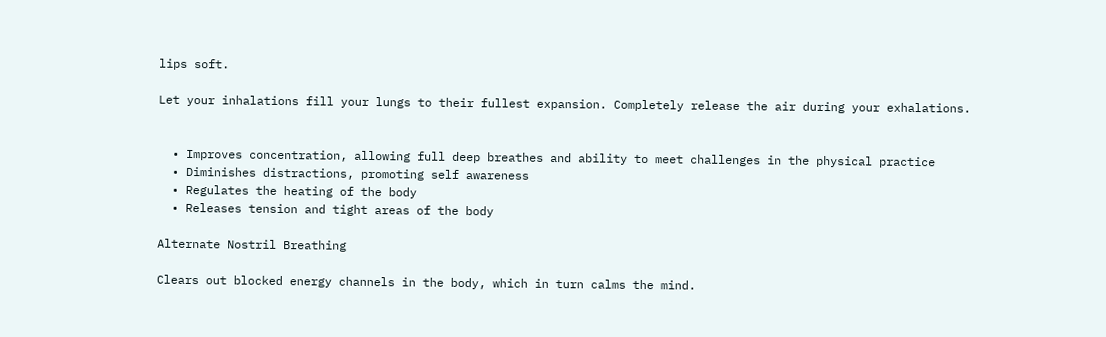lips soft.

Let your inhalations fill your lungs to their fullest expansion. Completely release the air during your exhalations.


  • Improves concentration, allowing full deep breathes and ability to meet challenges in the physical practice
  • Diminishes distractions, promoting self awareness
  • Regulates the heating of the body
  • Releases tension and tight areas of the body

Alternate Nostril Breathing

Clears out blocked energy channels in the body, which in turn calms the mind.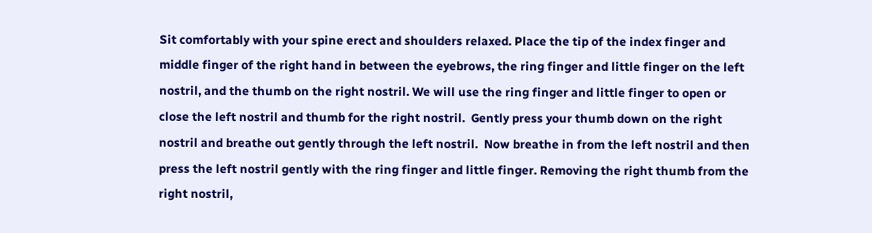Sit comfortably with your spine erect and shoulders relaxed. Place the tip of the index finger and middle finger of the right hand in between the eyebrows, the ring finger and little finger on the left nostril, and the thumb on the right nostril. We will use the ring finger and little finger to open or close the left nostril and thumb for the right nostril.  Gently press your thumb down on the right nostril and breathe out gently through the left nostril.  Now breathe in from the left nostril and then press the left nostril gently with the ring finger and little finger. Removing the right thumb from the right nostril,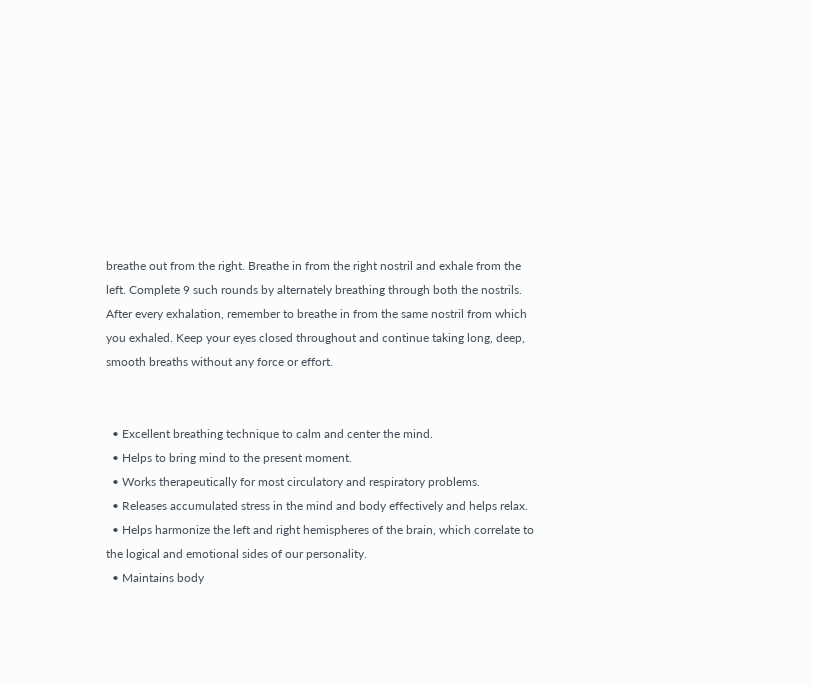breathe out from the right. Breathe in from the right nostril and exhale from the left. Complete 9 such rounds by alternately breathing through both the nostrils. After every exhalation, remember to breathe in from the same nostril from which you exhaled. Keep your eyes closed throughout and continue taking long, deep, smooth breaths without any force or effort.


  • Excellent breathing technique to calm and center the mind.
  • Helps to bring mind to the present moment.
  • Works therapeutically for most circulatory and respiratory problems.
  • Releases accumulated stress in the mind and body effectively and helps relax.
  • Helps harmonize the left and right hemispheres of the brain, which correlate to the logical and emotional sides of our personality.
  • Maintains body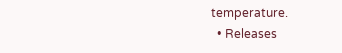temperature.
  • Releases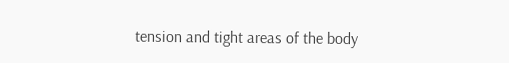tension and tight areas of the body